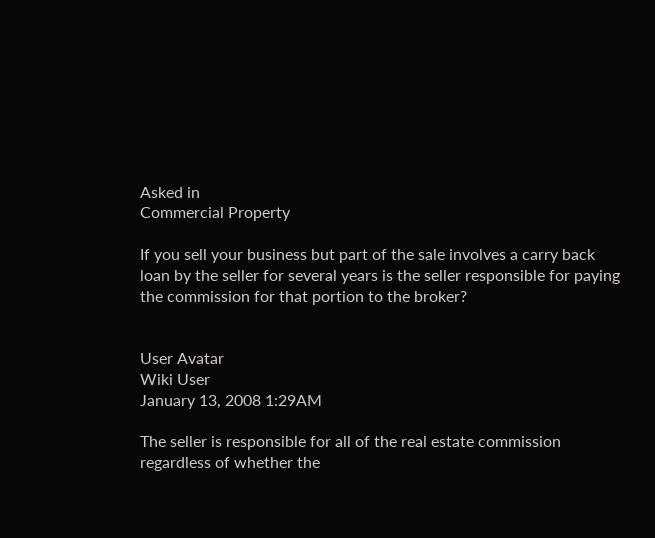Asked in
Commercial Property

If you sell your business but part of the sale involves a carry back loan by the seller for several years is the seller responsible for paying the commission for that portion to the broker?


User Avatar
Wiki User
January 13, 2008 1:29AM

The seller is responsible for all of the real estate commission regardless of whether the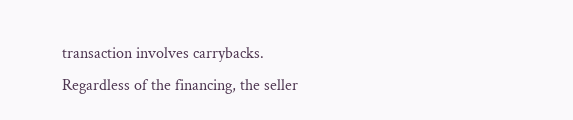transaction involves carrybacks. Regardless of the financing, the seller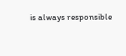is always responsible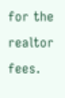for the realtor fees.